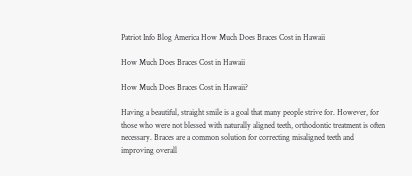Patriot Info Blog America How Much Does Braces Cost in Hawaii

How Much Does Braces Cost in Hawaii

How Much Does Braces Cost in Hawaii?

Having a beautiful, straight smile is a goal that many people strive for. However, for those who were not blessed with naturally aligned teeth, orthodontic treatment is often necessary. Braces are a common solution for correcting misaligned teeth and improving overall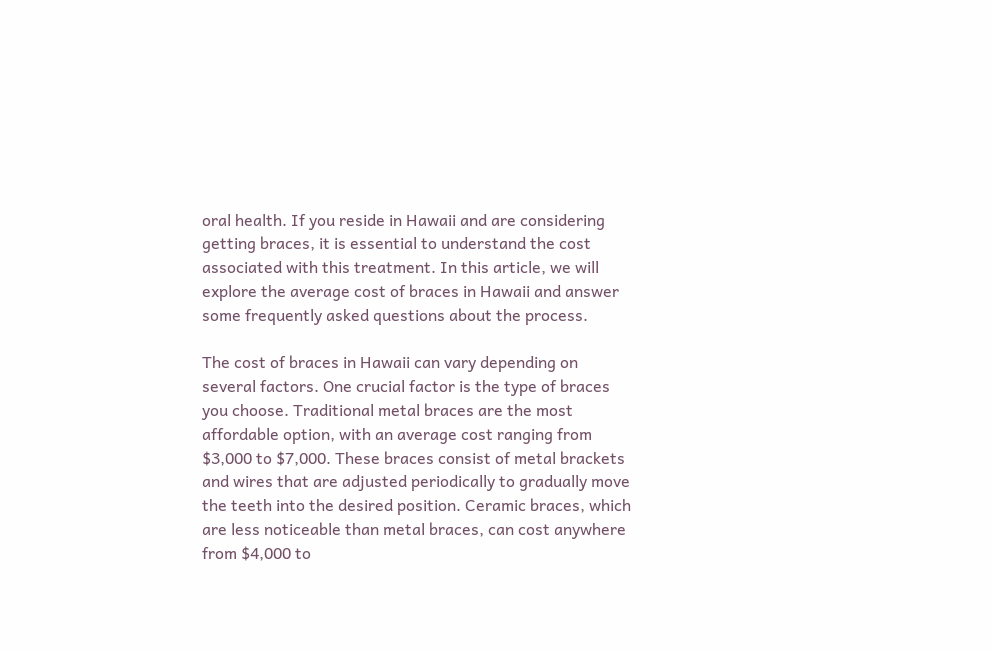oral health. If you reside in Hawaii and are considering getting braces, it is essential to understand the cost associated with this treatment. In this article, we will explore the average cost of braces in Hawaii and answer some frequently asked questions about the process.

The cost of braces in Hawaii can vary depending on several factors. One crucial factor is the type of braces you choose. Traditional metal braces are the most affordable option, with an average cost ranging from $3,000 to $7,000. These braces consist of metal brackets and wires that are adjusted periodically to gradually move the teeth into the desired position. Ceramic braces, which are less noticeable than metal braces, can cost anywhere from $4,000 to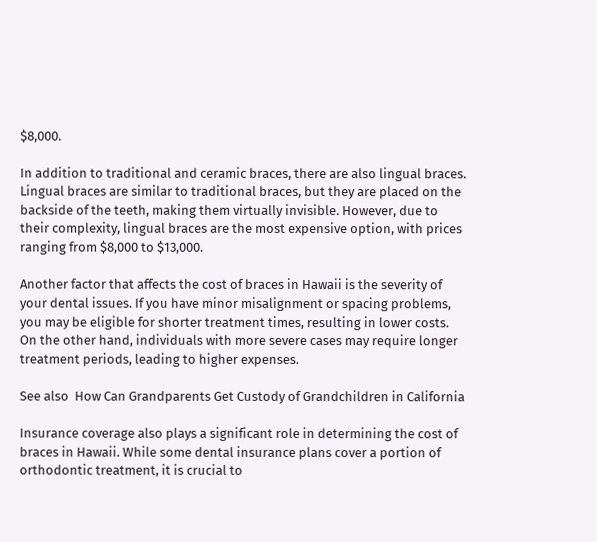$8,000.

In addition to traditional and ceramic braces, there are also lingual braces. Lingual braces are similar to traditional braces, but they are placed on the backside of the teeth, making them virtually invisible. However, due to their complexity, lingual braces are the most expensive option, with prices ranging from $8,000 to $13,000.

Another factor that affects the cost of braces in Hawaii is the severity of your dental issues. If you have minor misalignment or spacing problems, you may be eligible for shorter treatment times, resulting in lower costs. On the other hand, individuals with more severe cases may require longer treatment periods, leading to higher expenses.

See also  How Can Grandparents Get Custody of Grandchildren in California

Insurance coverage also plays a significant role in determining the cost of braces in Hawaii. While some dental insurance plans cover a portion of orthodontic treatment, it is crucial to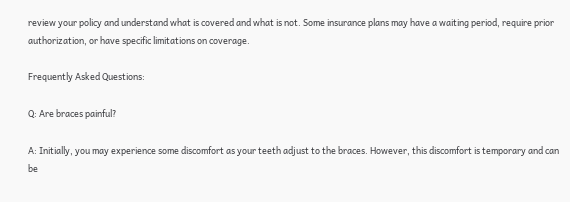review your policy and understand what is covered and what is not. Some insurance plans may have a waiting period, require prior authorization, or have specific limitations on coverage.

Frequently Asked Questions:

Q: Are braces painful?

A: Initially, you may experience some discomfort as your teeth adjust to the braces. However, this discomfort is temporary and can be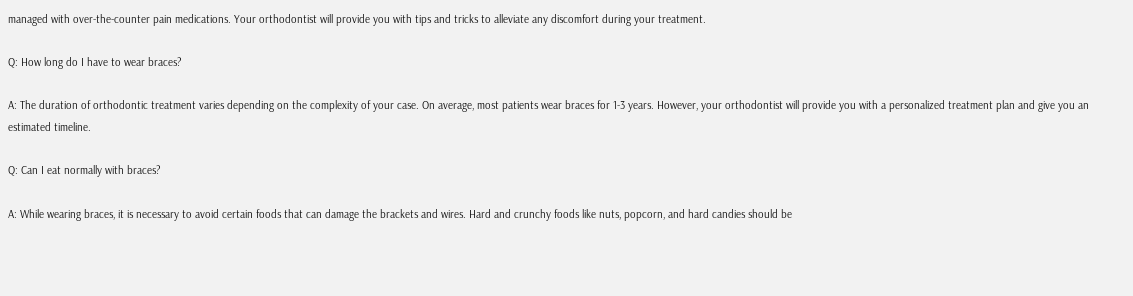managed with over-the-counter pain medications. Your orthodontist will provide you with tips and tricks to alleviate any discomfort during your treatment.

Q: How long do I have to wear braces?

A: The duration of orthodontic treatment varies depending on the complexity of your case. On average, most patients wear braces for 1-3 years. However, your orthodontist will provide you with a personalized treatment plan and give you an estimated timeline.

Q: Can I eat normally with braces?

A: While wearing braces, it is necessary to avoid certain foods that can damage the brackets and wires. Hard and crunchy foods like nuts, popcorn, and hard candies should be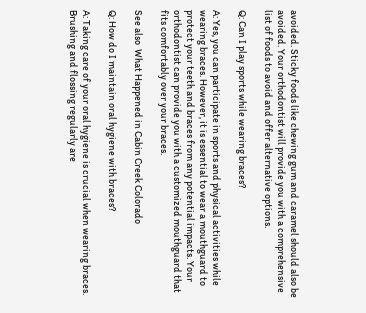avoided. Sticky foods like chewing gum and caramel should also be avoided. Your orthodontist will provide you with a comprehensive list of foods to avoid and offer alternative options.

Q: Can I play sports while wearing braces?

A: Yes, you can participate in sports and physical activities while wearing braces. However, it is essential to wear a mouthguard to protect your teeth and braces from any potential impacts. Your orthodontist can provide you with a customized mouthguard that fits comfortably over your braces.

See also  What Happened in Cabin Creek Colorado

Q: How do I maintain oral hygiene with braces?

A: Taking care of your oral hygiene is crucial when wearing braces. Brushing and flossing regularly are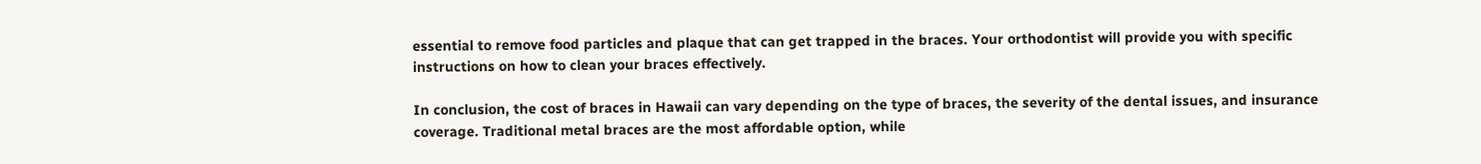essential to remove food particles and plaque that can get trapped in the braces. Your orthodontist will provide you with specific instructions on how to clean your braces effectively.

In conclusion, the cost of braces in Hawaii can vary depending on the type of braces, the severity of the dental issues, and insurance coverage. Traditional metal braces are the most affordable option, while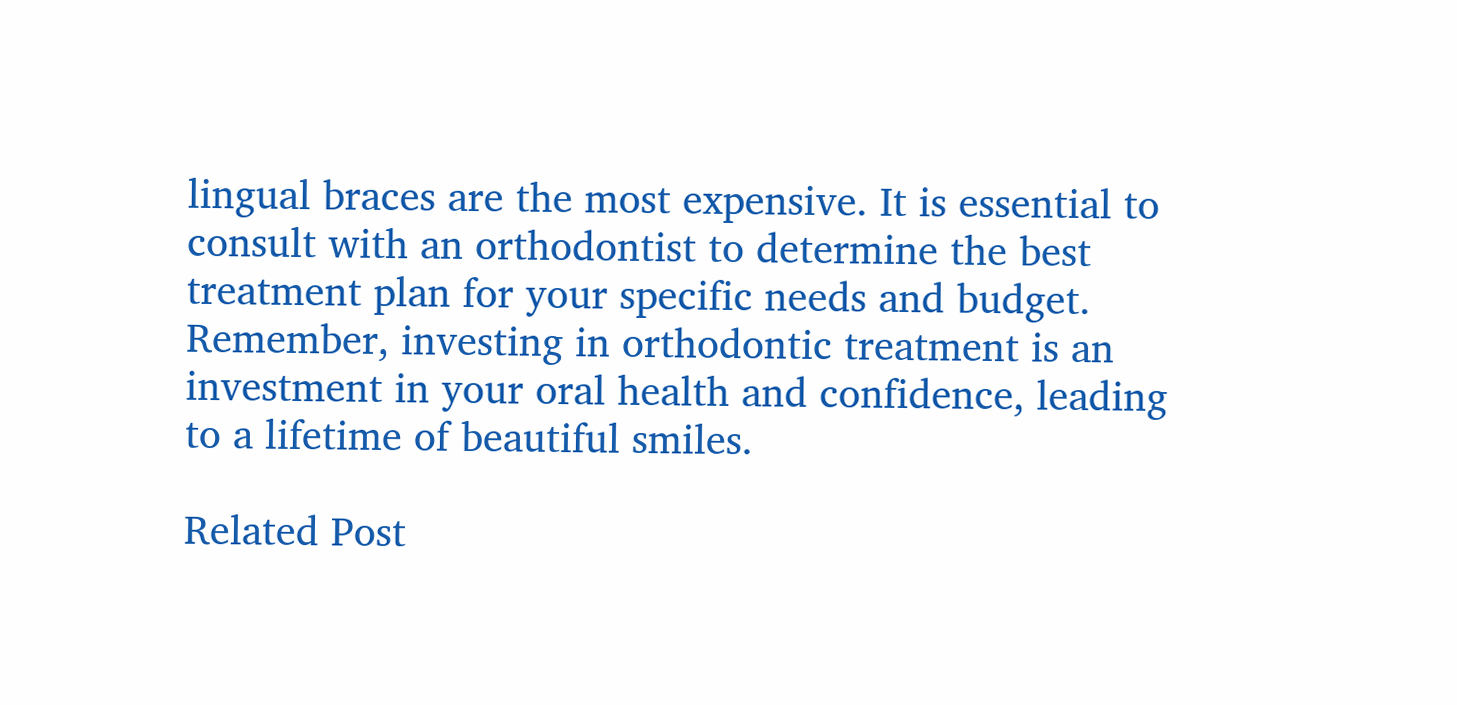lingual braces are the most expensive. It is essential to consult with an orthodontist to determine the best treatment plan for your specific needs and budget. Remember, investing in orthodontic treatment is an investment in your oral health and confidence, leading to a lifetime of beautiful smiles.

Related Post